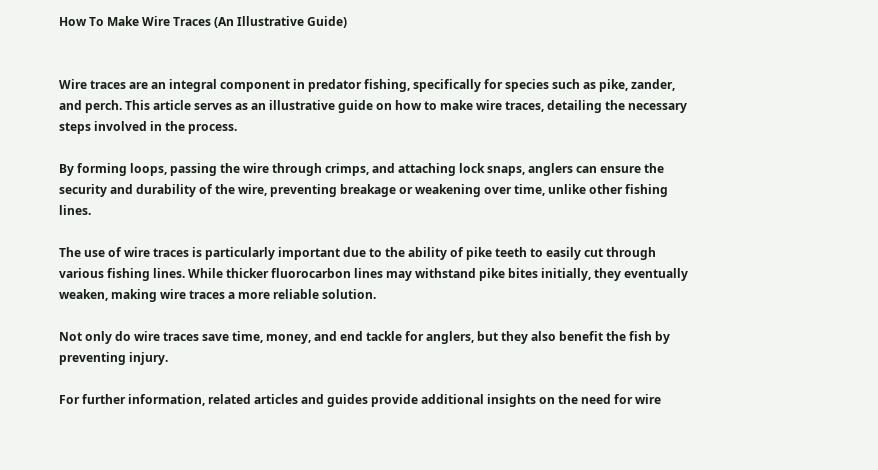How To Make Wire Traces (An Illustrative Guide)


Wire traces are an integral component in predator fishing, specifically for species such as pike, zander, and perch. This article serves as an illustrative guide on how to make wire traces, detailing the necessary steps involved in the process.

By forming loops, passing the wire through crimps, and attaching lock snaps, anglers can ensure the security and durability of the wire, preventing breakage or weakening over time, unlike other fishing lines.

The use of wire traces is particularly important due to the ability of pike teeth to easily cut through various fishing lines. While thicker fluorocarbon lines may withstand pike bites initially, they eventually weaken, making wire traces a more reliable solution.

Not only do wire traces save time, money, and end tackle for anglers, but they also benefit the fish by preventing injury.

For further information, related articles and guides provide additional insights on the need for wire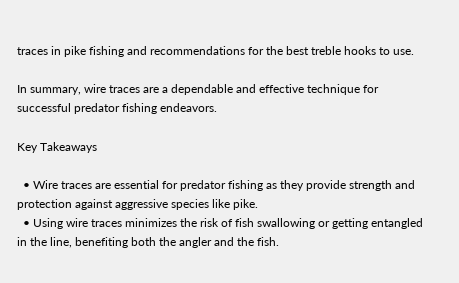traces in pike fishing and recommendations for the best treble hooks to use.

In summary, wire traces are a dependable and effective technique for successful predator fishing endeavors.

Key Takeaways

  • Wire traces are essential for predator fishing as they provide strength and protection against aggressive species like pike.
  • Using wire traces minimizes the risk of fish swallowing or getting entangled in the line, benefiting both the angler and the fish.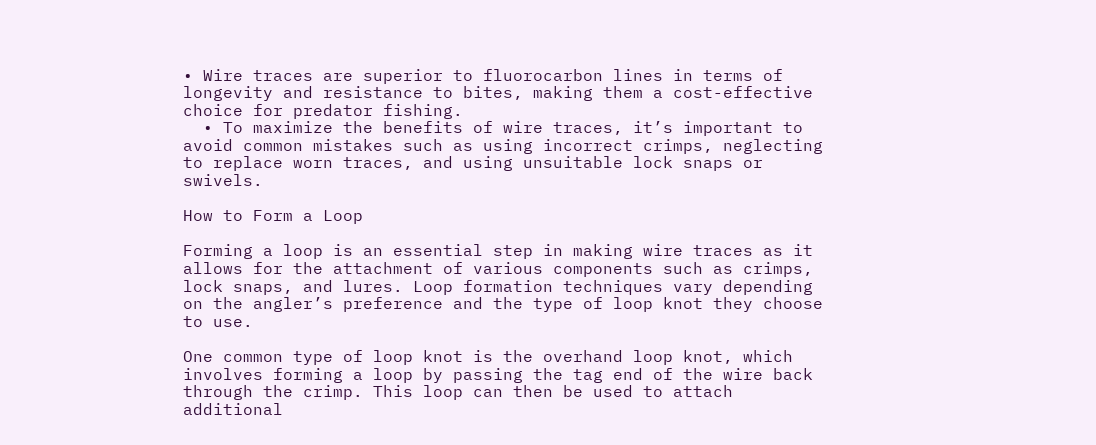• Wire traces are superior to fluorocarbon lines in terms of longevity and resistance to bites, making them a cost-effective choice for predator fishing.
  • To maximize the benefits of wire traces, it’s important to avoid common mistakes such as using incorrect crimps, neglecting to replace worn traces, and using unsuitable lock snaps or swivels.

How to Form a Loop

Forming a loop is an essential step in making wire traces as it allows for the attachment of various components such as crimps, lock snaps, and lures. Loop formation techniques vary depending on the angler’s preference and the type of loop knot they choose to use.

One common type of loop knot is the overhand loop knot, which involves forming a loop by passing the tag end of the wire back through the crimp. This loop can then be used to attach additional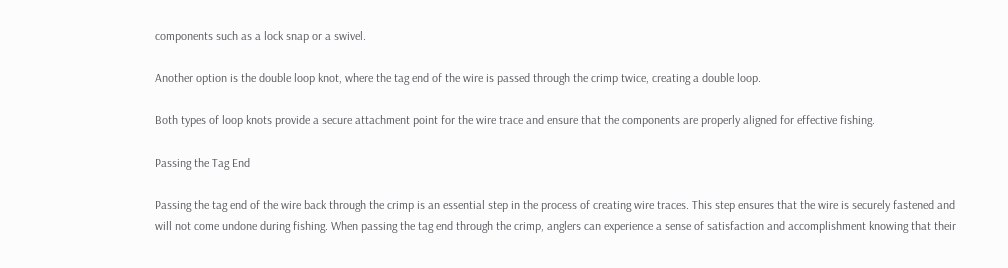components such as a lock snap or a swivel.

Another option is the double loop knot, where the tag end of the wire is passed through the crimp twice, creating a double loop.

Both types of loop knots provide a secure attachment point for the wire trace and ensure that the components are properly aligned for effective fishing.

Passing the Tag End

Passing the tag end of the wire back through the crimp is an essential step in the process of creating wire traces. This step ensures that the wire is securely fastened and will not come undone during fishing. When passing the tag end through the crimp, anglers can experience a sense of satisfaction and accomplishment knowing that their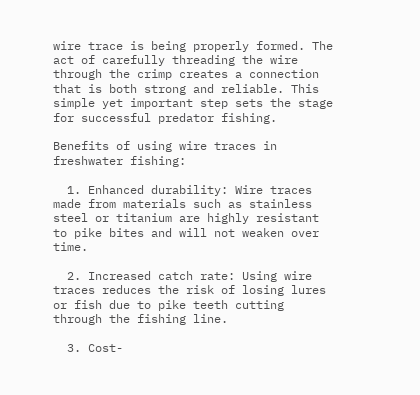wire trace is being properly formed. The act of carefully threading the wire through the crimp creates a connection that is both strong and reliable. This simple yet important step sets the stage for successful predator fishing.

Benefits of using wire traces in freshwater fishing:

  1. Enhanced durability: Wire traces made from materials such as stainless steel or titanium are highly resistant to pike bites and will not weaken over time.

  2. Increased catch rate: Using wire traces reduces the risk of losing lures or fish due to pike teeth cutting through the fishing line.

  3. Cost-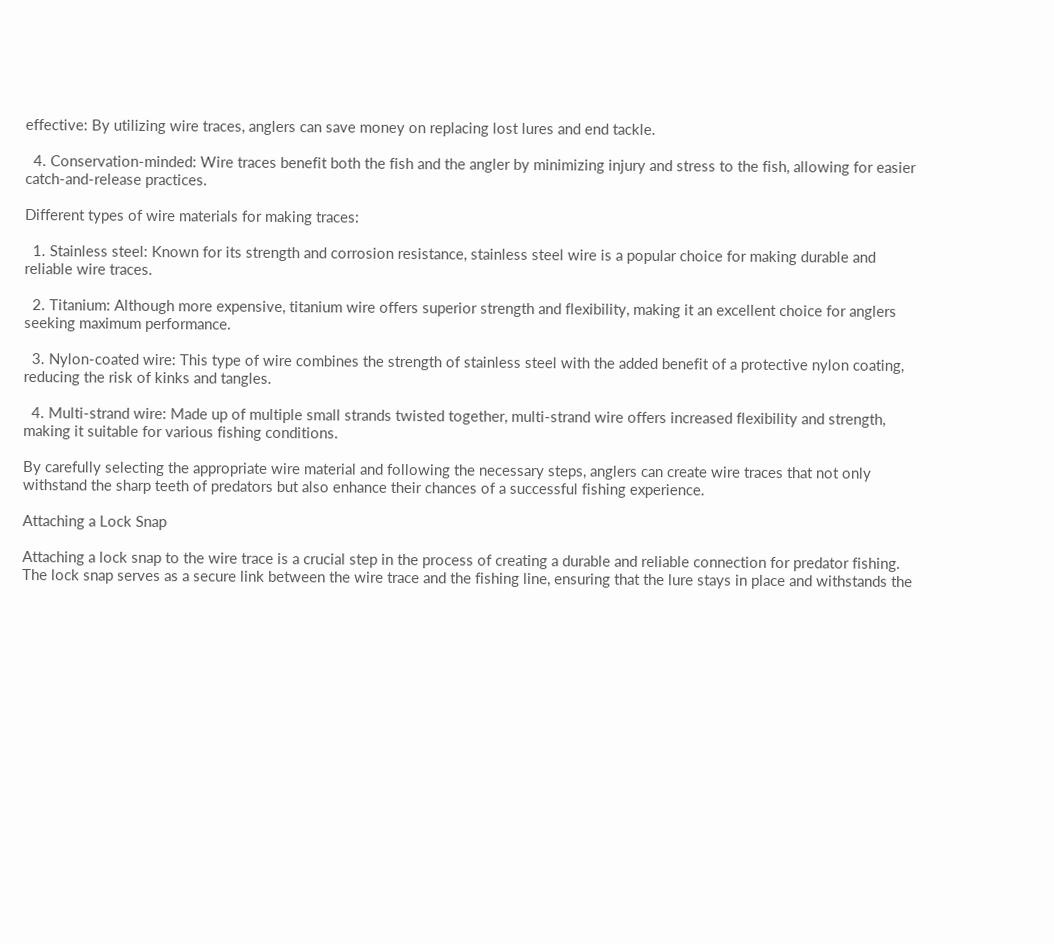effective: By utilizing wire traces, anglers can save money on replacing lost lures and end tackle.

  4. Conservation-minded: Wire traces benefit both the fish and the angler by minimizing injury and stress to the fish, allowing for easier catch-and-release practices.

Different types of wire materials for making traces:

  1. Stainless steel: Known for its strength and corrosion resistance, stainless steel wire is a popular choice for making durable and reliable wire traces.

  2. Titanium: Although more expensive, titanium wire offers superior strength and flexibility, making it an excellent choice for anglers seeking maximum performance.

  3. Nylon-coated wire: This type of wire combines the strength of stainless steel with the added benefit of a protective nylon coating, reducing the risk of kinks and tangles.

  4. Multi-strand wire: Made up of multiple small strands twisted together, multi-strand wire offers increased flexibility and strength, making it suitable for various fishing conditions.

By carefully selecting the appropriate wire material and following the necessary steps, anglers can create wire traces that not only withstand the sharp teeth of predators but also enhance their chances of a successful fishing experience.

Attaching a Lock Snap

Attaching a lock snap to the wire trace is a crucial step in the process of creating a durable and reliable connection for predator fishing. The lock snap serves as a secure link between the wire trace and the fishing line, ensuring that the lure stays in place and withstands the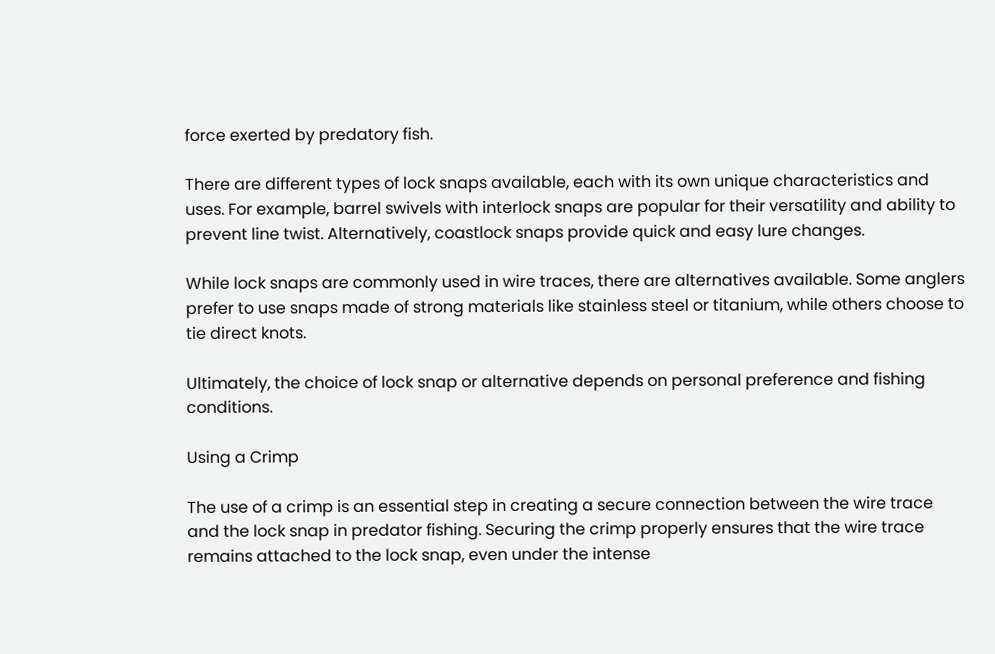force exerted by predatory fish.

There are different types of lock snaps available, each with its own unique characteristics and uses. For example, barrel swivels with interlock snaps are popular for their versatility and ability to prevent line twist. Alternatively, coastlock snaps provide quick and easy lure changes.

While lock snaps are commonly used in wire traces, there are alternatives available. Some anglers prefer to use snaps made of strong materials like stainless steel or titanium, while others choose to tie direct knots.

Ultimately, the choice of lock snap or alternative depends on personal preference and fishing conditions.

Using a Crimp

The use of a crimp is an essential step in creating a secure connection between the wire trace and the lock snap in predator fishing. Securing the crimp properly ensures that the wire trace remains attached to the lock snap, even under the intense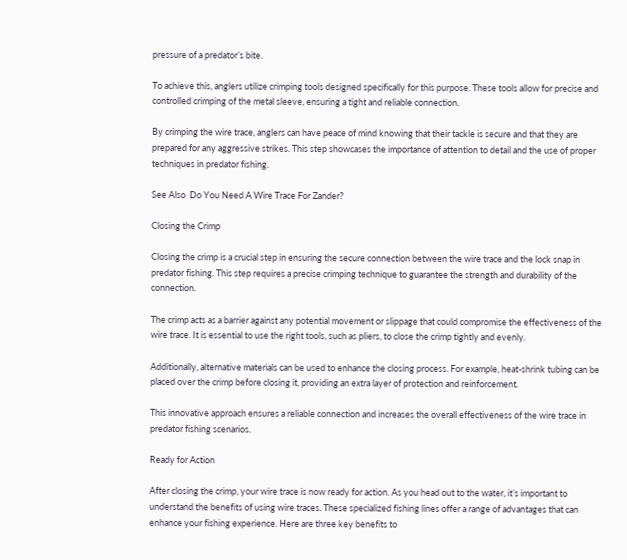pressure of a predator’s bite.

To achieve this, anglers utilize crimping tools designed specifically for this purpose. These tools allow for precise and controlled crimping of the metal sleeve, ensuring a tight and reliable connection.

By crimping the wire trace, anglers can have peace of mind knowing that their tackle is secure and that they are prepared for any aggressive strikes. This step showcases the importance of attention to detail and the use of proper techniques in predator fishing.

See Also  Do You Need A Wire Trace For Zander?

Closing the Crimp

Closing the crimp is a crucial step in ensuring the secure connection between the wire trace and the lock snap in predator fishing. This step requires a precise crimping technique to guarantee the strength and durability of the connection.

The crimp acts as a barrier against any potential movement or slippage that could compromise the effectiveness of the wire trace. It is essential to use the right tools, such as pliers, to close the crimp tightly and evenly.

Additionally, alternative materials can be used to enhance the closing process. For example, heat-shrink tubing can be placed over the crimp before closing it, providing an extra layer of protection and reinforcement.

This innovative approach ensures a reliable connection and increases the overall effectiveness of the wire trace in predator fishing scenarios.

Ready for Action

After closing the crimp, your wire trace is now ready for action. As you head out to the water, it’s important to understand the benefits of using wire traces. These specialized fishing lines offer a range of advantages that can enhance your fishing experience. Here are three key benefits to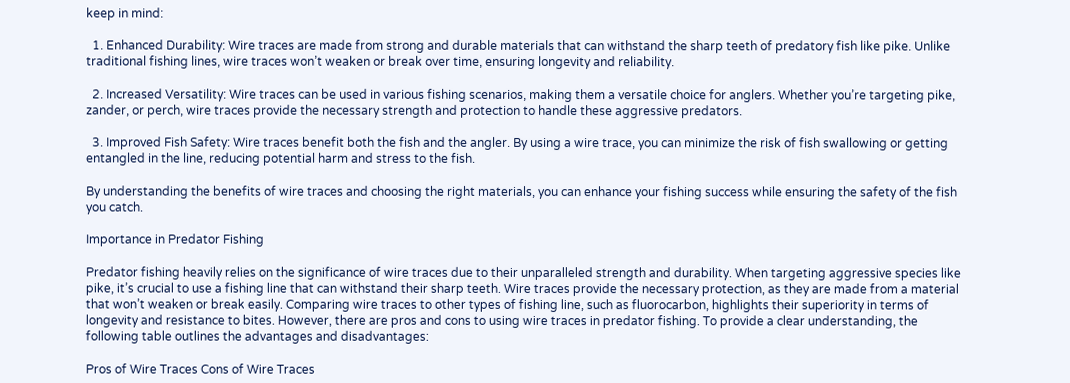keep in mind:

  1. Enhanced Durability: Wire traces are made from strong and durable materials that can withstand the sharp teeth of predatory fish like pike. Unlike traditional fishing lines, wire traces won’t weaken or break over time, ensuring longevity and reliability.

  2. Increased Versatility: Wire traces can be used in various fishing scenarios, making them a versatile choice for anglers. Whether you’re targeting pike, zander, or perch, wire traces provide the necessary strength and protection to handle these aggressive predators.

  3. Improved Fish Safety: Wire traces benefit both the fish and the angler. By using a wire trace, you can minimize the risk of fish swallowing or getting entangled in the line, reducing potential harm and stress to the fish.

By understanding the benefits of wire traces and choosing the right materials, you can enhance your fishing success while ensuring the safety of the fish you catch.

Importance in Predator Fishing

Predator fishing heavily relies on the significance of wire traces due to their unparalleled strength and durability. When targeting aggressive species like pike, it’s crucial to use a fishing line that can withstand their sharp teeth. Wire traces provide the necessary protection, as they are made from a material that won’t weaken or break easily. Comparing wire traces to other types of fishing line, such as fluorocarbon, highlights their superiority in terms of longevity and resistance to bites. However, there are pros and cons to using wire traces in predator fishing. To provide a clear understanding, the following table outlines the advantages and disadvantages:

Pros of Wire Traces Cons of Wire Traces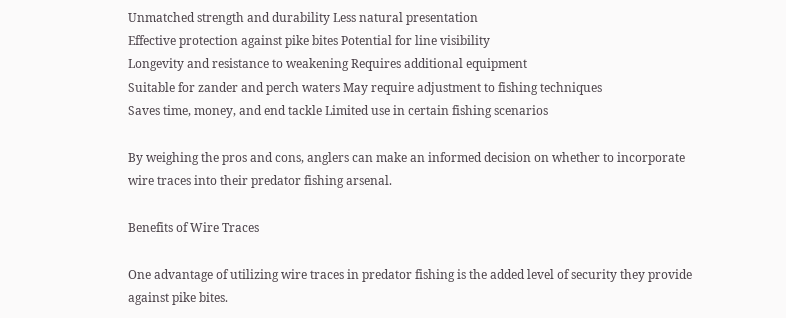Unmatched strength and durability Less natural presentation
Effective protection against pike bites Potential for line visibility
Longevity and resistance to weakening Requires additional equipment
Suitable for zander and perch waters May require adjustment to fishing techniques
Saves time, money, and end tackle Limited use in certain fishing scenarios

By weighing the pros and cons, anglers can make an informed decision on whether to incorporate wire traces into their predator fishing arsenal.

Benefits of Wire Traces

One advantage of utilizing wire traces in predator fishing is the added level of security they provide against pike bites.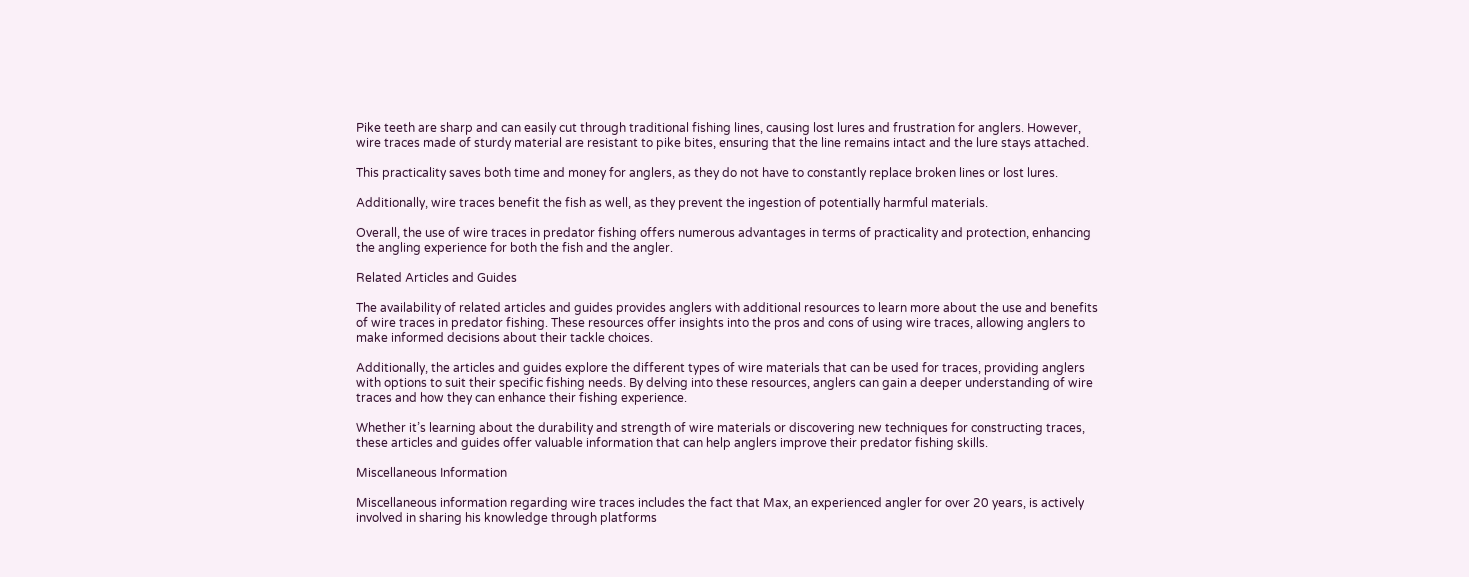Pike teeth are sharp and can easily cut through traditional fishing lines, causing lost lures and frustration for anglers. However, wire traces made of sturdy material are resistant to pike bites, ensuring that the line remains intact and the lure stays attached.

This practicality saves both time and money for anglers, as they do not have to constantly replace broken lines or lost lures.

Additionally, wire traces benefit the fish as well, as they prevent the ingestion of potentially harmful materials.

Overall, the use of wire traces in predator fishing offers numerous advantages in terms of practicality and protection, enhancing the angling experience for both the fish and the angler.

Related Articles and Guides

The availability of related articles and guides provides anglers with additional resources to learn more about the use and benefits of wire traces in predator fishing. These resources offer insights into the pros and cons of using wire traces, allowing anglers to make informed decisions about their tackle choices.

Additionally, the articles and guides explore the different types of wire materials that can be used for traces, providing anglers with options to suit their specific fishing needs. By delving into these resources, anglers can gain a deeper understanding of wire traces and how they can enhance their fishing experience.

Whether it’s learning about the durability and strength of wire materials or discovering new techniques for constructing traces, these articles and guides offer valuable information that can help anglers improve their predator fishing skills.

Miscellaneous Information

Miscellaneous information regarding wire traces includes the fact that Max, an experienced angler for over 20 years, is actively involved in sharing his knowledge through platforms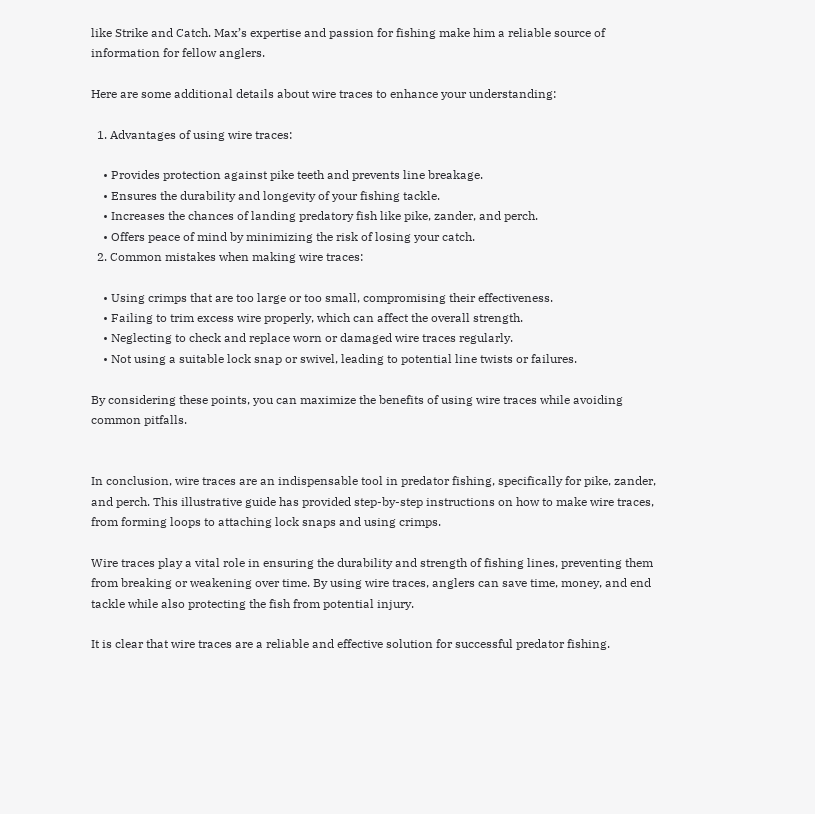like Strike and Catch. Max’s expertise and passion for fishing make him a reliable source of information for fellow anglers.

Here are some additional details about wire traces to enhance your understanding:

  1. Advantages of using wire traces:

    • Provides protection against pike teeth and prevents line breakage.
    • Ensures the durability and longevity of your fishing tackle.
    • Increases the chances of landing predatory fish like pike, zander, and perch.
    • Offers peace of mind by minimizing the risk of losing your catch.
  2. Common mistakes when making wire traces:

    • Using crimps that are too large or too small, compromising their effectiveness.
    • Failing to trim excess wire properly, which can affect the overall strength.
    • Neglecting to check and replace worn or damaged wire traces regularly.
    • Not using a suitable lock snap or swivel, leading to potential line twists or failures.

By considering these points, you can maximize the benefits of using wire traces while avoiding common pitfalls.


In conclusion, wire traces are an indispensable tool in predator fishing, specifically for pike, zander, and perch. This illustrative guide has provided step-by-step instructions on how to make wire traces, from forming loops to attaching lock snaps and using crimps.

Wire traces play a vital role in ensuring the durability and strength of fishing lines, preventing them from breaking or weakening over time. By using wire traces, anglers can save time, money, and end tackle while also protecting the fish from potential injury.

It is clear that wire traces are a reliable and effective solution for successful predator fishing.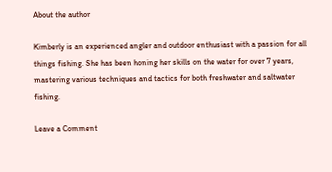About the author

Kimberly is an experienced angler and outdoor enthusiast with a passion for all things fishing. She has been honing her skills on the water for over 7 years, mastering various techniques and tactics for both freshwater and saltwater fishing.

Leave a Comment